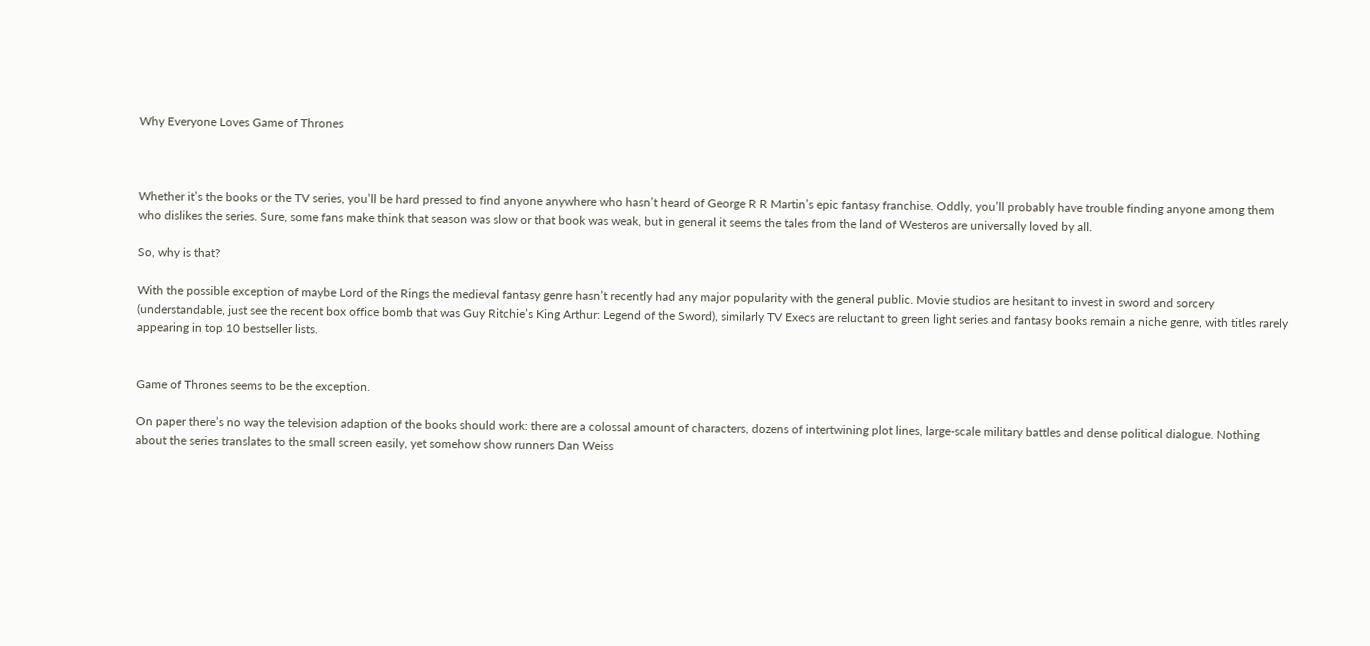Why Everyone Loves Game of Thrones



Whether it’s the books or the TV series, you’ll be hard pressed to find anyone anywhere who hasn’t heard of George R R Martin’s epic fantasy franchise. Oddly, you’ll probably have trouble finding anyone among them who dislikes the series. Sure, some fans make think that season was slow or that book was weak, but in general it seems the tales from the land of Westeros are universally loved by all.

So, why is that?

With the possible exception of maybe Lord of the Rings the medieval fantasy genre hasn’t recently had any major popularity with the general public. Movie studios are hesitant to invest in sword and sorcery (understandable, just see the recent box office bomb that was Guy Ritchie’s King Arthur: Legend of the Sword), similarly TV Execs are reluctant to green light series and fantasy books remain a niche genre, with titles rarely appearing in top 10 bestseller lists.


Game of Thrones seems to be the exception.

On paper there’s no way the television adaption of the books should work: there are a colossal amount of characters, dozens of intertwining plot lines, large-scale military battles and dense political dialogue. Nothing about the series translates to the small screen easily, yet somehow show runners Dan Weiss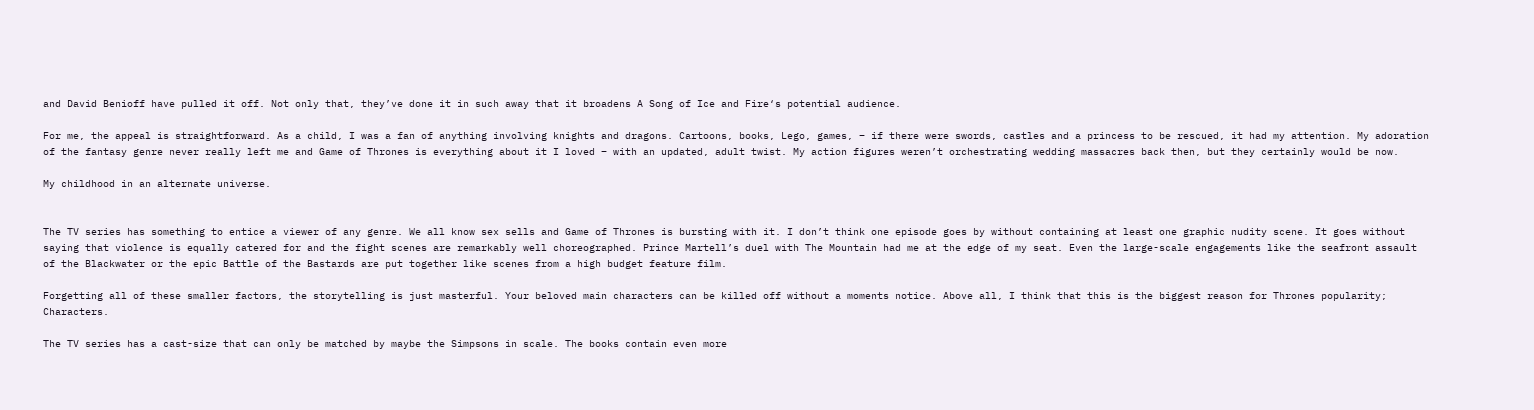and David Benioff have pulled it off. Not only that, they’ve done it in such away that it broadens A Song of Ice and Fire‘s potential audience.

For me, the appeal is straightforward. As a child, I was a fan of anything involving knights and dragons. Cartoons, books, Lego, games, – if there were swords, castles and a princess to be rescued, it had my attention. My adoration of the fantasy genre never really left me and Game of Thrones is everything about it I loved – with an updated, adult twist. My action figures weren’t orchestrating wedding massacres back then, but they certainly would be now.

My childhood in an alternate universe.


The TV series has something to entice a viewer of any genre. We all know sex sells and Game of Thrones is bursting with it. I don’t think one episode goes by without containing at least one graphic nudity scene. It goes without saying that violence is equally catered for and the fight scenes are remarkably well choreographed. Prince Martell’s duel with The Mountain had me at the edge of my seat. Even the large-scale engagements like the seafront assault of the Blackwater or the epic Battle of the Bastards are put together like scenes from a high budget feature film.

Forgetting all of these smaller factors, the storytelling is just masterful. Your beloved main characters can be killed off without a moments notice. Above all, I think that this is the biggest reason for Thrones popularity; Characters.

The TV series has a cast-size that can only be matched by maybe the Simpsons in scale. The books contain even more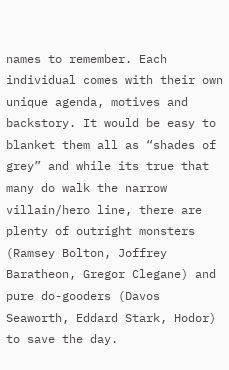names to remember. Each individual comes with their own unique agenda, motives and backstory. It would be easy to blanket them all as “shades of grey” and while its true that many do walk the narrow villain/hero line, there are plenty of outright monsters (Ramsey Bolton, Joffrey Baratheon, Gregor Clegane) and pure do-gooders (Davos Seaworth, Eddard Stark, Hodor) to save the day.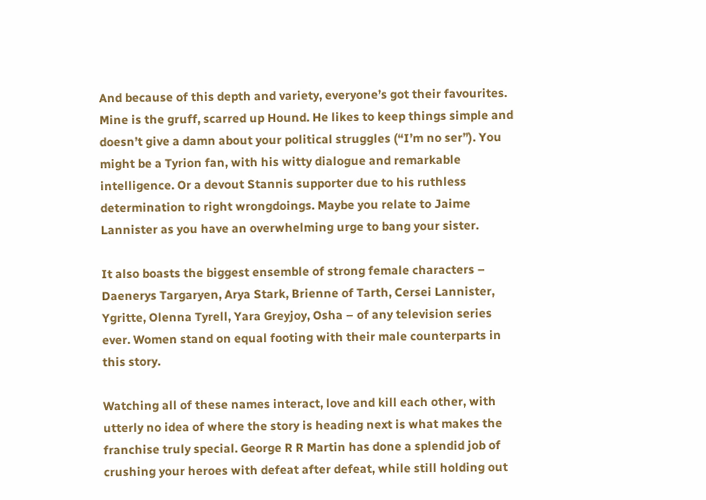And because of this depth and variety, everyone’s got their favourites. Mine is the gruff, scarred up Hound. He likes to keep things simple and doesn’t give a damn about your political struggles (“I’m no ser”). You might be a Tyrion fan, with his witty dialogue and remarkable intelligence. Or a devout Stannis supporter due to his ruthless determination to right wrongdoings. Maybe you relate to Jaime Lannister as you have an overwhelming urge to bang your sister.

It also boasts the biggest ensemble of strong female characters – Daenerys Targaryen, Arya Stark, Brienne of Tarth, Cersei Lannister, Ygritte, Olenna Tyrell, Yara Greyjoy, Osha – of any television series ever. Women stand on equal footing with their male counterparts in this story.

Watching all of these names interact, love and kill each other, with utterly no idea of where the story is heading next is what makes the franchise truly special. George R R Martin has done a splendid job of crushing your heroes with defeat after defeat, while still holding out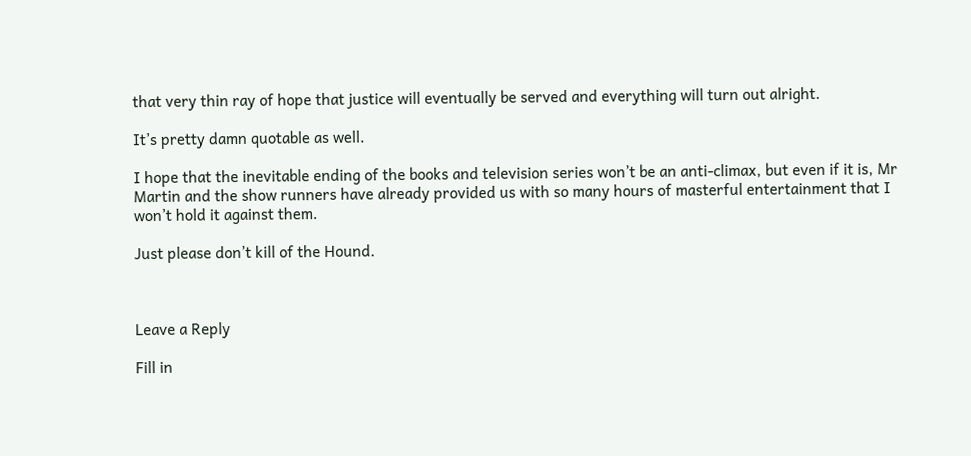that very thin ray of hope that justice will eventually be served and everything will turn out alright.

It’s pretty damn quotable as well.

I hope that the inevitable ending of the books and television series won’t be an anti-climax, but even if it is, Mr Martin and the show runners have already provided us with so many hours of masterful entertainment that I won’t hold it against them.

Just please don’t kill of the Hound.



Leave a Reply

Fill in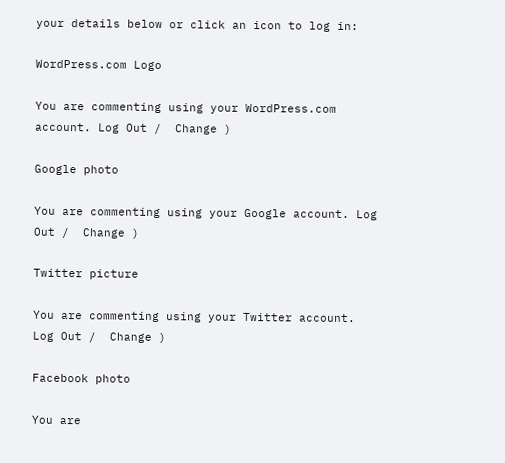your details below or click an icon to log in:

WordPress.com Logo

You are commenting using your WordPress.com account. Log Out /  Change )

Google photo

You are commenting using your Google account. Log Out /  Change )

Twitter picture

You are commenting using your Twitter account. Log Out /  Change )

Facebook photo

You are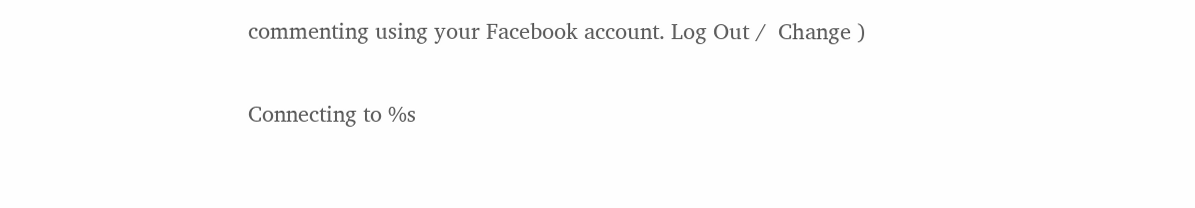commenting using your Facebook account. Log Out /  Change )

Connecting to %s